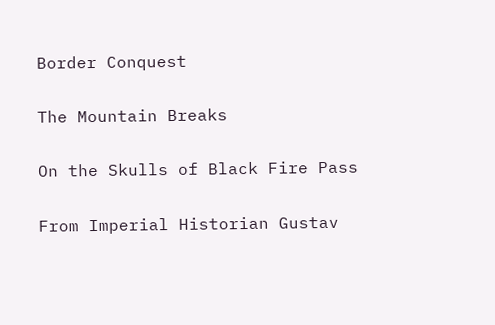Border Conquest

The Mountain Breaks

On the Skulls of Black Fire Pass

From Imperial Historian Gustav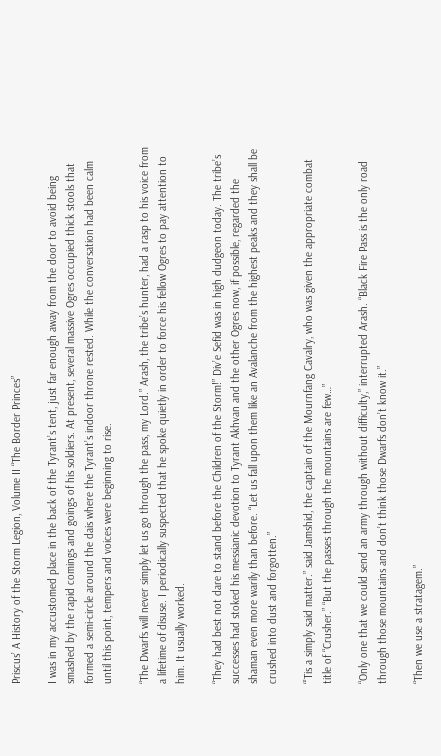Priscus’ A History of the Storm Legion, Volume II “The Border Princes”

I was in my accustomed place in the back of the Tyrant’s tent, just far enough away from the door to avoid being smashed by the rapid comings and goings of his soldiers. At present, several massive Ogres occupied thick stools that formed a semi-circle around the dais where the Tyrant’s indoor throne rested. While the conversation had been calm until this point, tempers and voices were beginning to rise.

“The Dwarfs will never simply let us go through the pass, my Lord.” Arash, the tribe’s hunter, had a rasp to his voice from a lifetime of disuse. I periodically suspected that he spoke quietly in order to force his fellow Ogres to pay attention to him. It usually worked.

“They had best not dare to stand before the Children of the Storm!” Div’e Sefid was in high dudgeon today. The tribe’s successes had stoked his messianic devotion to Tyrant Akhvan and the other Ogres now, if possible, regarded the shaman even more warily than before. “Let us fall upon them like an Avalanche from the highest peaks and they shall be crushed into dust and forgotten.”

“’Tis a simply said matter.” said Jamshid, the captain of the Mournfang Cavalry, who was given the appropriate combat title of “Crusher.” “But the passes through the mountains are few…”

“Only one that we could send an army through without difficulty,” interrupted Arash. “Black Fire Pass is the only road through those mountains and don’t think those Dwarfs don’t know it.”

“Then we use a stratagem.”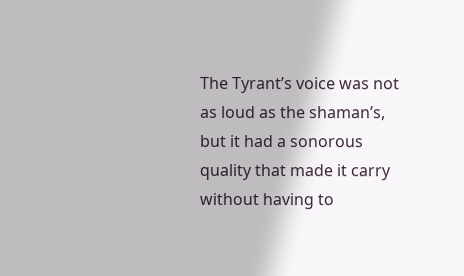The Tyrant’s voice was not as loud as the shaman’s, but it had a sonorous quality that made it carry without having to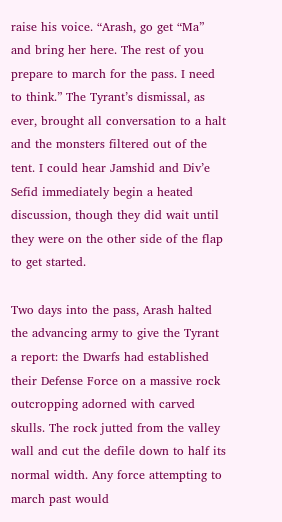raise his voice. “Arash, go get “Ma” and bring her here. The rest of you prepare to march for the pass. I need to think.” The Tyrant’s dismissal, as ever, brought all conversation to a halt and the monsters filtered out of the tent. I could hear Jamshid and Div’e Sefid immediately begin a heated discussion, though they did wait until they were on the other side of the flap to get started.

Two days into the pass, Arash halted the advancing army to give the Tyrant a report: the Dwarfs had established their Defense Force on a massive rock outcropping adorned with carved skulls. The rock jutted from the valley wall and cut the defile down to half its normal width. Any force attempting to march past would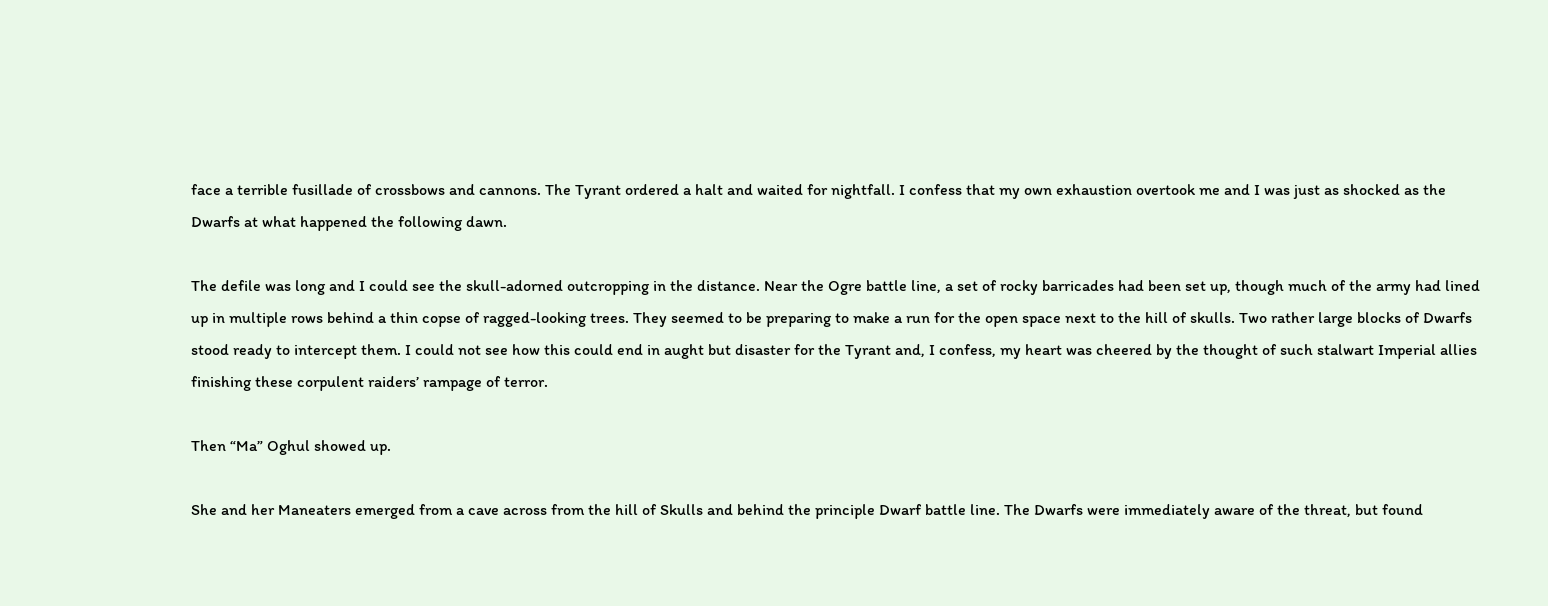face a terrible fusillade of crossbows and cannons. The Tyrant ordered a halt and waited for nightfall. I confess that my own exhaustion overtook me and I was just as shocked as the Dwarfs at what happened the following dawn.

The defile was long and I could see the skull-adorned outcropping in the distance. Near the Ogre battle line, a set of rocky barricades had been set up, though much of the army had lined up in multiple rows behind a thin copse of ragged-looking trees. They seemed to be preparing to make a run for the open space next to the hill of skulls. Two rather large blocks of Dwarfs stood ready to intercept them. I could not see how this could end in aught but disaster for the Tyrant and, I confess, my heart was cheered by the thought of such stalwart Imperial allies finishing these corpulent raiders’ rampage of terror.

Then “Ma” Oghul showed up.

She and her Maneaters emerged from a cave across from the hill of Skulls and behind the principle Dwarf battle line. The Dwarfs were immediately aware of the threat, but found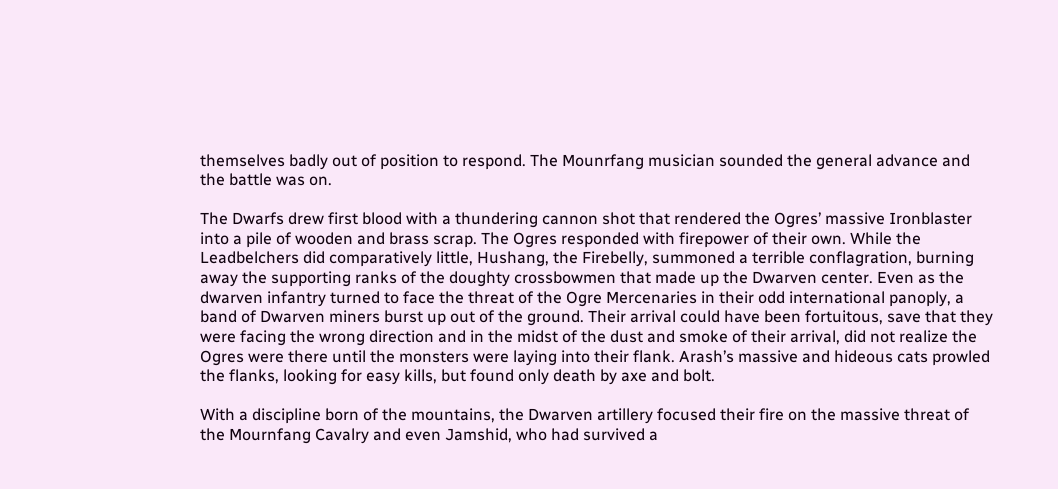themselves badly out of position to respond. The Mounrfang musician sounded the general advance and the battle was on.

The Dwarfs drew first blood with a thundering cannon shot that rendered the Ogres’ massive Ironblaster into a pile of wooden and brass scrap. The Ogres responded with firepower of their own. While the Leadbelchers did comparatively little, Hushang, the Firebelly, summoned a terrible conflagration, burning away the supporting ranks of the doughty crossbowmen that made up the Dwarven center. Even as the dwarven infantry turned to face the threat of the Ogre Mercenaries in their odd international panoply, a band of Dwarven miners burst up out of the ground. Their arrival could have been fortuitous, save that they were facing the wrong direction and in the midst of the dust and smoke of their arrival, did not realize the Ogres were there until the monsters were laying into their flank. Arash’s massive and hideous cats prowled the flanks, looking for easy kills, but found only death by axe and bolt.

With a discipline born of the mountains, the Dwarven artillery focused their fire on the massive threat of the Mournfang Cavalry and even Jamshid, who had survived a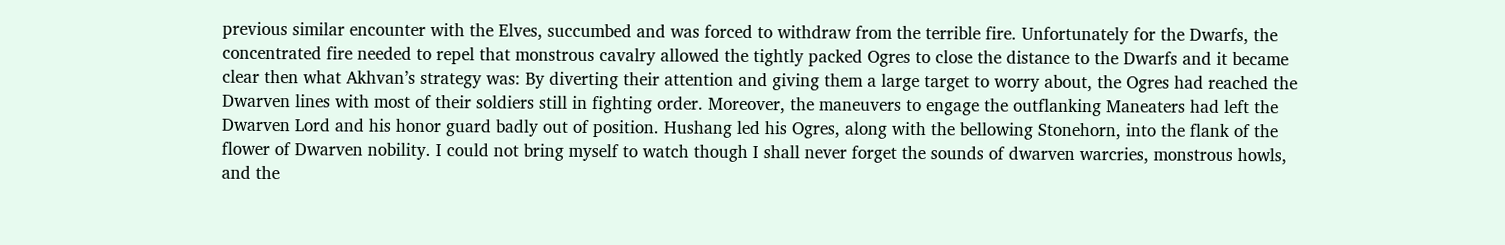previous similar encounter with the Elves, succumbed and was forced to withdraw from the terrible fire. Unfortunately for the Dwarfs, the concentrated fire needed to repel that monstrous cavalry allowed the tightly packed Ogres to close the distance to the Dwarfs and it became clear then what Akhvan’s strategy was: By diverting their attention and giving them a large target to worry about, the Ogres had reached the Dwarven lines with most of their soldiers still in fighting order. Moreover, the maneuvers to engage the outflanking Maneaters had left the Dwarven Lord and his honor guard badly out of position. Hushang led his Ogres, along with the bellowing Stonehorn, into the flank of the flower of Dwarven nobility. I could not bring myself to watch though I shall never forget the sounds of dwarven warcries, monstrous howls, and the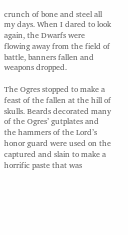crunch of bone and steel all my days. When I dared to look again, the Dwarfs were flowing away from the field of battle, banners fallen and weapons dropped.

The Ogres stopped to make a feast of the fallen at the hill of skulls. Beards decorated many of the Ogres’ gutplates and the hammers of the Lord’s honor guard were used on the captured and slain to make a horrific paste that was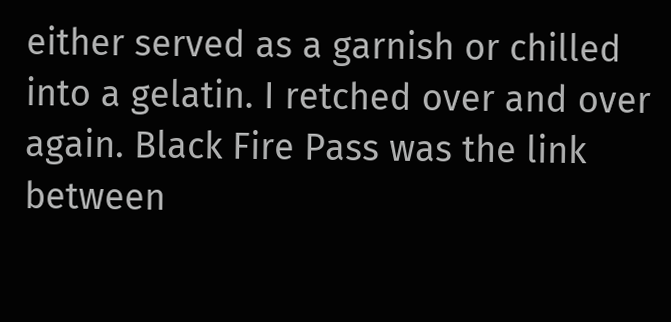either served as a garnish or chilled into a gelatin. I retched over and over again. Black Fire Pass was the link between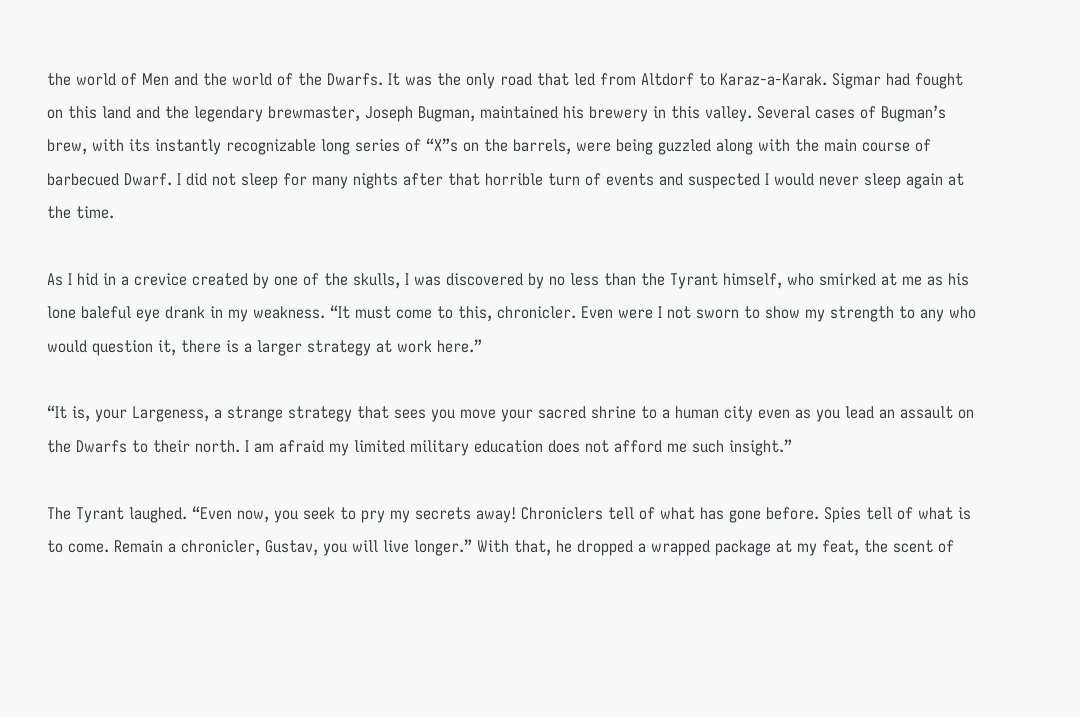the world of Men and the world of the Dwarfs. It was the only road that led from Altdorf to Karaz-a-Karak. Sigmar had fought on this land and the legendary brewmaster, Joseph Bugman, maintained his brewery in this valley. Several cases of Bugman’s brew, with its instantly recognizable long series of “X”s on the barrels, were being guzzled along with the main course of barbecued Dwarf. I did not sleep for many nights after that horrible turn of events and suspected I would never sleep again at the time.

As I hid in a crevice created by one of the skulls, I was discovered by no less than the Tyrant himself, who smirked at me as his lone baleful eye drank in my weakness. “It must come to this, chronicler. Even were I not sworn to show my strength to any who would question it, there is a larger strategy at work here.”

“It is, your Largeness, a strange strategy that sees you move your sacred shrine to a human city even as you lead an assault on the Dwarfs to their north. I am afraid my limited military education does not afford me such insight.”

The Tyrant laughed. “Even now, you seek to pry my secrets away! Chroniclers tell of what has gone before. Spies tell of what is to come. Remain a chronicler, Gustav, you will live longer.” With that, he dropped a wrapped package at my feat, the scent of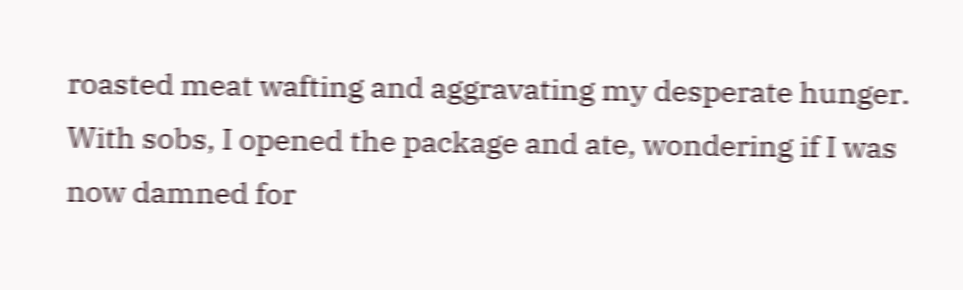roasted meat wafting and aggravating my desperate hunger. With sobs, I opened the package and ate, wondering if I was now damned for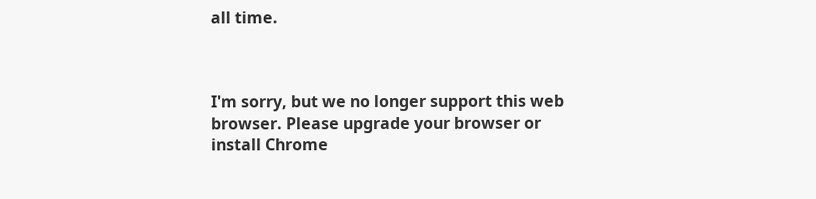all time.



I'm sorry, but we no longer support this web browser. Please upgrade your browser or install Chrome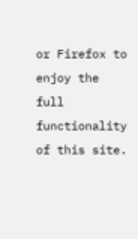or Firefox to enjoy the full functionality of this site.